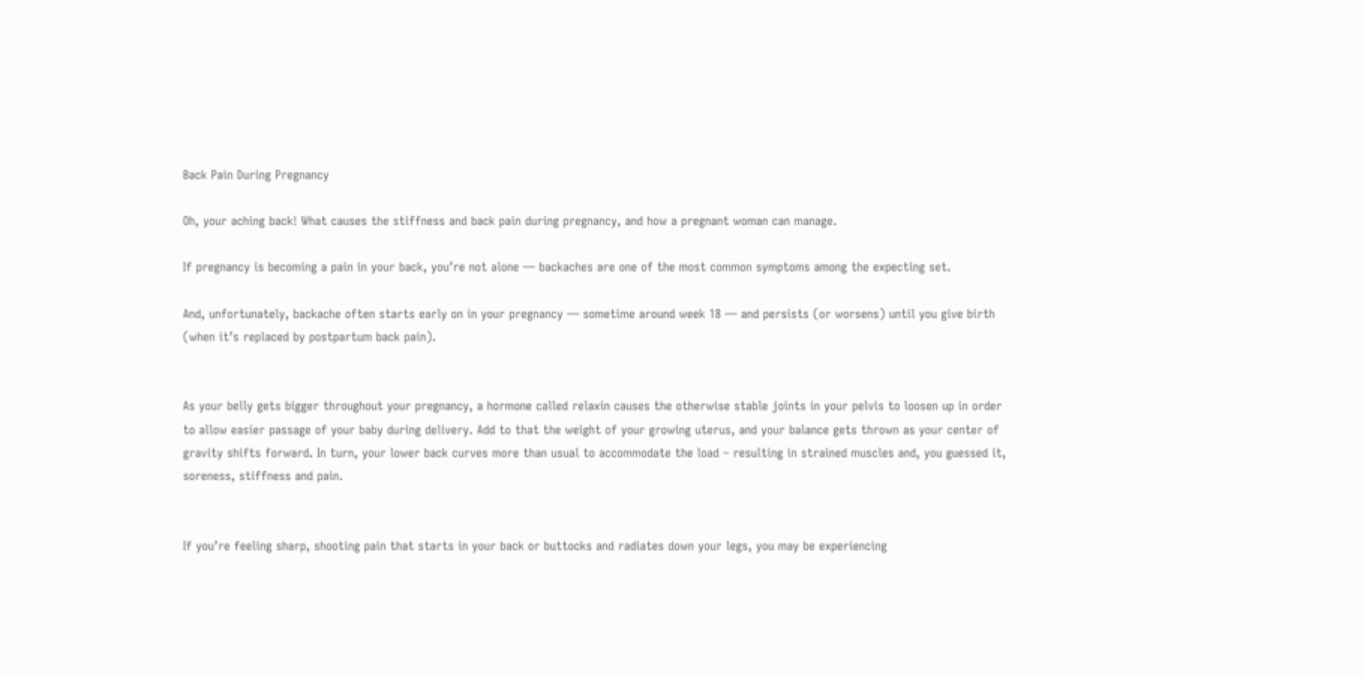Back Pain During Pregnancy

Oh, your aching back! What causes the stiffness and back pain during pregnancy, and how a pregnant woman can manage.

If pregnancy is becoming a pain in your back, you’re not alone — backaches are one of the most common symptoms among the expecting set.

And, unfortunately, backache often starts early on in your pregnancy — sometime around week 18 — and persists (or worsens) until you give birth (when it’s replaced by postpartum back pain).


As your belly gets bigger throughout your pregnancy, a hormone called relaxin causes the otherwise stable joints in your pelvis to loosen up in order to allow easier passage of your baby during delivery. Add to that the weight of your growing uterus, and your balance gets thrown as your center of gravity shifts forward. In turn, your lower back curves more than usual to accommodate the load – resulting in strained muscles and, you guessed it, soreness, stiffness and pain.


If you’re feeling sharp, shooting pain that starts in your back or buttocks and radiates down your legs, you may be experiencing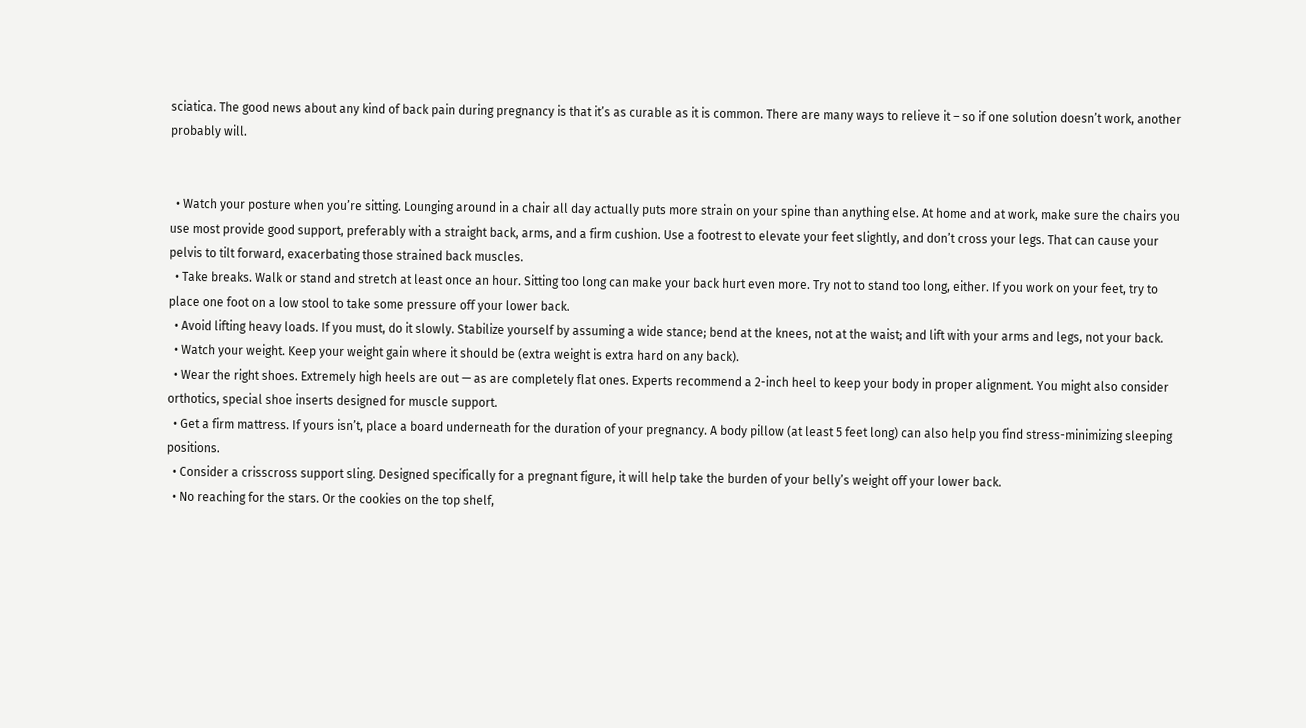sciatica. The good news about any kind of back pain during pregnancy is that it’s as curable as it is common. There are many ways to relieve it – so if one solution doesn’t work, another probably will.


  • Watch your posture when you’re sitting. Lounging around in a chair all day actually puts more strain on your spine than anything else. At home and at work, make sure the chairs you use most provide good support, preferably with a straight back, arms, and a firm cushion. Use a footrest to elevate your feet slightly, and don’t cross your legs. That can cause your pelvis to tilt forward, exacerbating those strained back muscles.
  • Take breaks. Walk or stand and stretch at least once an hour. Sitting too long can make your back hurt even more. Try not to stand too long, either. If you work on your feet, try to place one foot on a low stool to take some pressure off your lower back.
  • Avoid lifting heavy loads. If you must, do it slowly. Stabilize yourself by assuming a wide stance; bend at the knees, not at the waist; and lift with your arms and legs, not your back.
  • Watch your weight. Keep your weight gain where it should be (extra weight is extra hard on any back).
  • Wear the right shoes. Extremely high heels are out — as are completely flat ones. Experts recommend a 2-inch heel to keep your body in proper alignment. You might also consider orthotics, special shoe inserts designed for muscle support.
  • Get a firm mattress. If yours isn’t, place a board underneath for the duration of your pregnancy. A body pillow (at least 5 feet long) can also help you find stress-minimizing sleeping positions.
  • Consider a crisscross support sling. Designed specifically for a pregnant figure, it will help take the burden of your belly’s weight off your lower back.
  • No reaching for the stars. Or the cookies on the top shelf,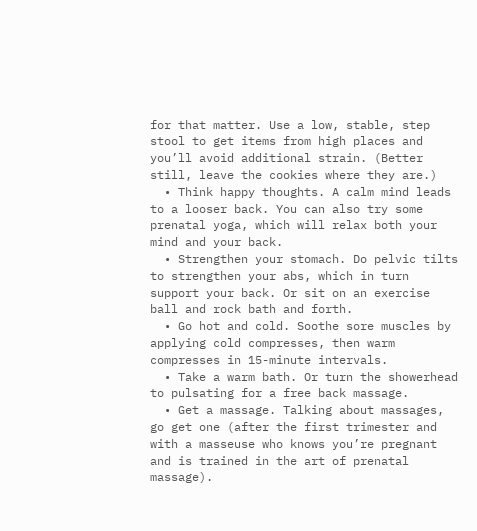for that matter. Use a low, stable, step stool to get items from high places and you’ll avoid additional strain. (Better still, leave the cookies where they are.)
  • Think happy thoughts. A calm mind leads to a looser back. You can also try some prenatal yoga, which will relax both your mind and your back.
  • Strengthen your stomach. Do pelvic tilts to strengthen your abs, which in turn support your back. Or sit on an exercise ball and rock bath and forth.
  • Go hot and cold. Soothe sore muscles by applying cold compresses, then warm compresses in 15-minute intervals.
  • Take a warm bath. Or turn the showerhead to pulsating for a free back massage.
  • Get a massage. Talking about massages, go get one (after the first trimester and with a masseuse who knows you’re pregnant and is trained in the art of prenatal massage).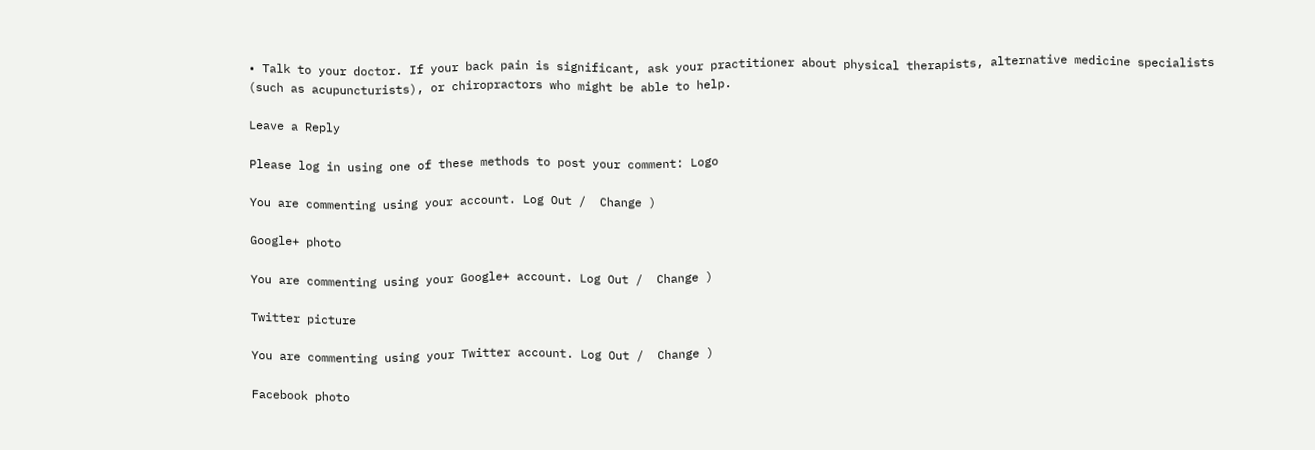• Talk to your doctor. If your back pain is significant, ask your practitioner about physical therapists, alternative medicine specialists (such as acupuncturists), or chiropractors who might be able to help.

Leave a Reply

Please log in using one of these methods to post your comment: Logo

You are commenting using your account. Log Out /  Change )

Google+ photo

You are commenting using your Google+ account. Log Out /  Change )

Twitter picture

You are commenting using your Twitter account. Log Out /  Change )

Facebook photo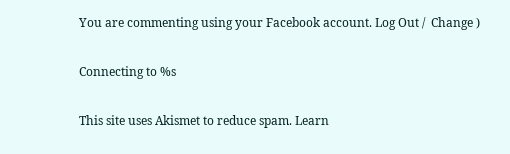You are commenting using your Facebook account. Log Out /  Change )

Connecting to %s

This site uses Akismet to reduce spam. Learn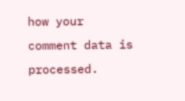how your comment data is processed.